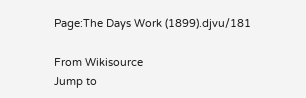Page:The Days Work (1899).djvu/181

From Wikisource
Jump to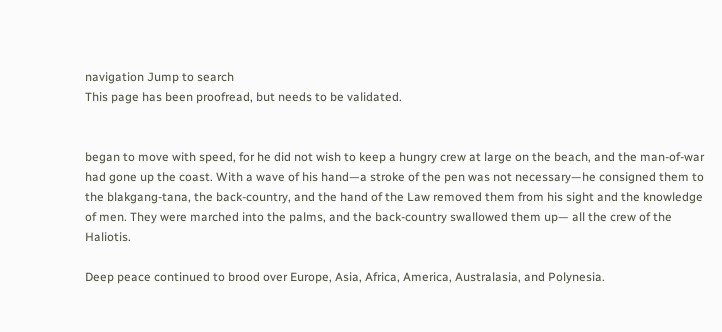navigation Jump to search
This page has been proofread, but needs to be validated.


began to move with speed, for he did not wish to keep a hungry crew at large on the beach, and the man-of-war had gone up the coast. With a wave of his hand—a stroke of the pen was not necessary—he consigned them to the blakgang-tana, the back-country, and the hand of the Law removed them from his sight and the knowledge of men. They were marched into the palms, and the back-country swallowed them up— all the crew of the Haliotis.

Deep peace continued to brood over Europe, Asia, Africa, America, Australasia, and Polynesia.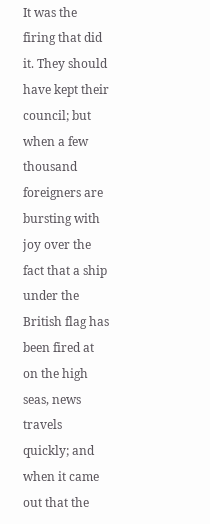It was the firing that did it. They should have kept their council; but when a few thousand foreigners are bursting with joy over the fact that a ship under the British flag has been fired at on the high seas, news travels quickly; and when it came out that the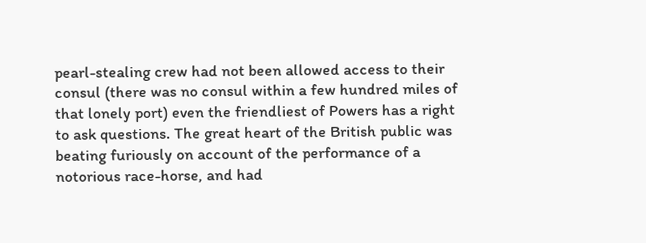pearl-stealing crew had not been allowed access to their consul (there was no consul within a few hundred miles of that lonely port) even the friendliest of Powers has a right to ask questions. The great heart of the British public was beating furiously on account of the performance of a notorious race-horse, and had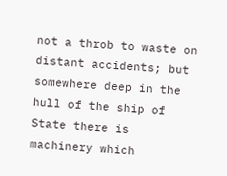not a throb to waste on distant accidents; but somewhere deep in the hull of the ship of State there is machinery which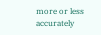more or less accurately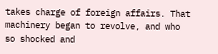takes charge of foreign affairs. That machinery began to revolve, and who so shocked and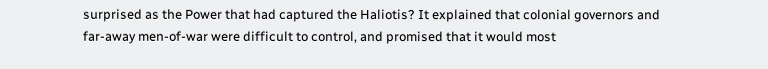surprised as the Power that had captured the Haliotis? It explained that colonial governors and far-away men-of-war were difficult to control, and promised that it would most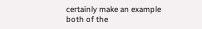certainly make an example both of the